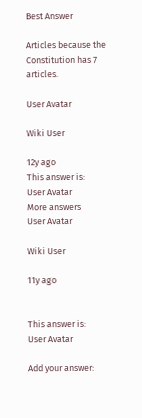Best Answer

Articles because the Constitution has 7 articles.

User Avatar

Wiki User

12y ago
This answer is:
User Avatar
More answers
User Avatar

Wiki User

11y ago


This answer is:
User Avatar

Add your answer: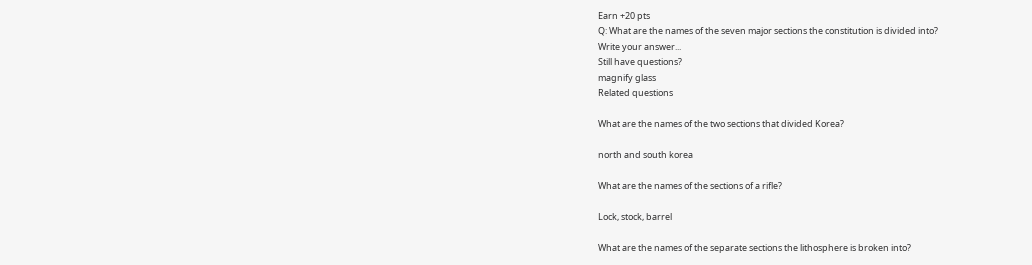Earn +20 pts
Q: What are the names of the seven major sections the constitution is divided into?
Write your answer...
Still have questions?
magnify glass
Related questions

What are the names of the two sections that divided Korea?

north and south korea

What are the names of the sections of a rifle?

Lock, stock, barrel

What are the names of the separate sections the lithosphere is broken into?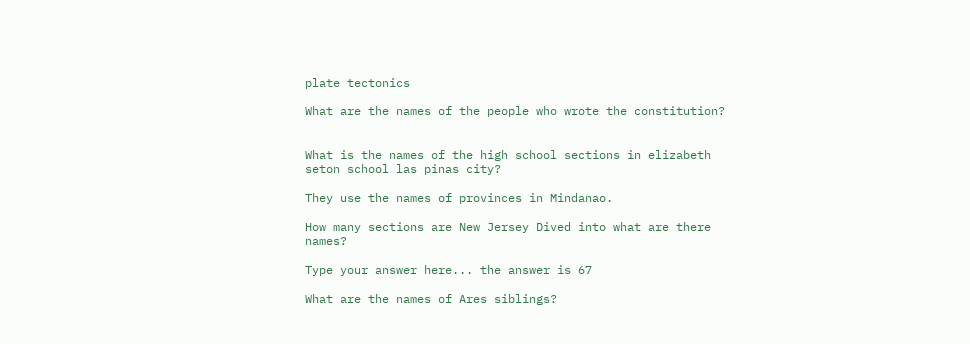plate tectonics

What are the names of the people who wrote the constitution?


What is the names of the high school sections in elizabeth seton school las pinas city?

They use the names of provinces in Mindanao.

How many sections are New Jersey Dived into what are there names?

Type your answer here... the answer is 67

What are the names of Ares siblings?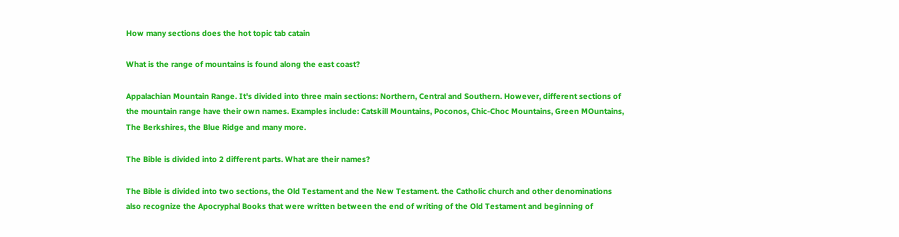How many sections does the hot topic tab catain

What is the range of mountains is found along the east coast?

Appalachian Mountain Range. It's divided into three main sections: Northern, Central and Southern. However, different sections of the mountain range have their own names. Examples include: Catskill Mountains, Poconos, Chic-Choc Mountains, Green MOuntains, The Berkshires, the Blue Ridge and many more.

The Bible is divided into 2 different parts. What are their names?

The Bible is divided into two sections, the Old Testament and the New Testament. the Catholic church and other denominations also recognize the Apocryphal Books that were written between the end of writing of the Old Testament and beginning of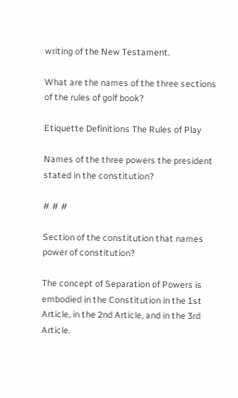writing of the New Testament.

What are the names of the three sections of the rules of golf book?

Etiquette Definitions The Rules of Play

Names of the three powers the president stated in the constitution?

# # #

Section of the constitution that names power of constitution?

The concept of Separation of Powers is embodied in the Constitution in the 1st Article, in the 2nd Article, and in the 3rd Article.